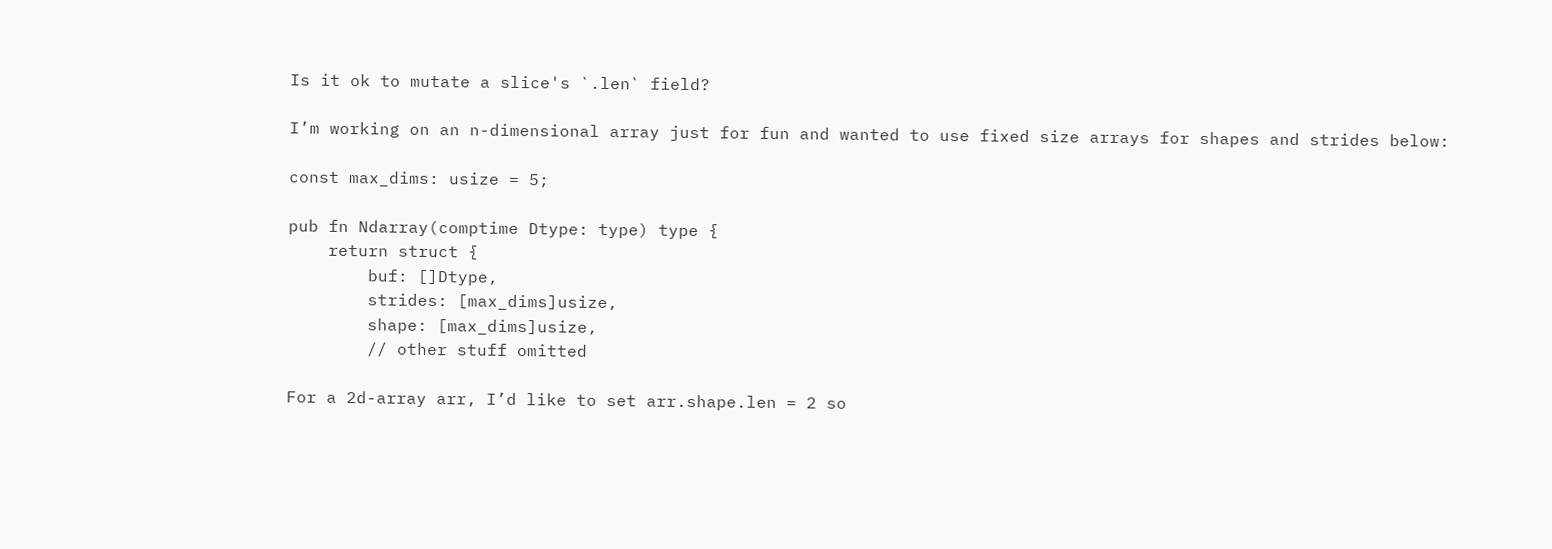Is it ok to mutate a slice's `.len` field?

I’m working on an n-dimensional array just for fun and wanted to use fixed size arrays for shapes and strides below:

const max_dims: usize = 5;

pub fn Ndarray(comptime Dtype: type) type {
    return struct {
        buf: []Dtype,
        strides: [max_dims]usize,
        shape: [max_dims]usize,
        // other stuff omitted

For a 2d-array arr, I’d like to set arr.shape.len = 2 so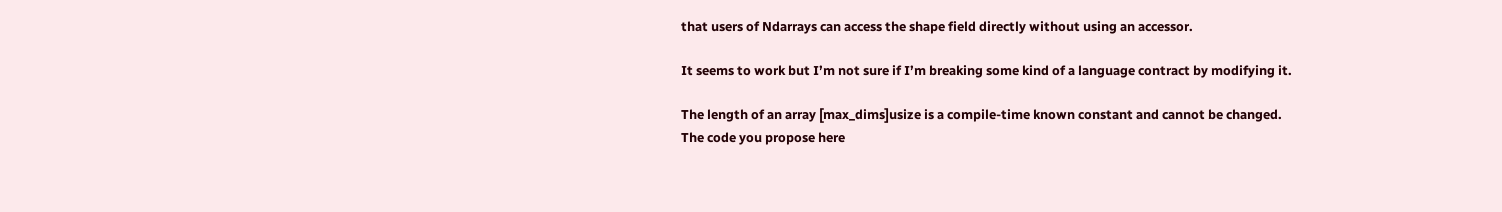that users of Ndarrays can access the shape field directly without using an accessor.

It seems to work but I’m not sure if I’m breaking some kind of a language contract by modifying it.

The length of an array [max_dims]usize is a compile-time known constant and cannot be changed.
The code you propose here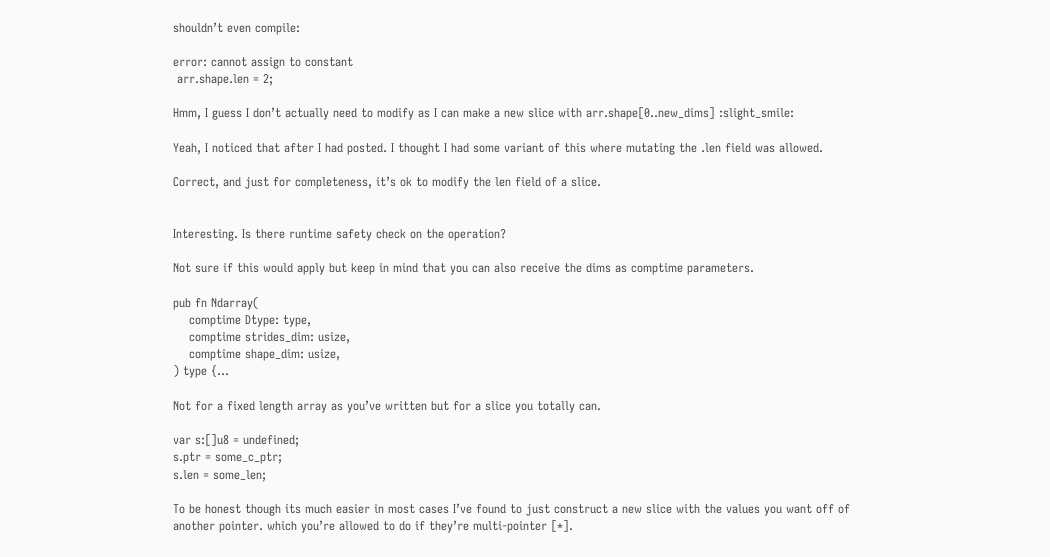shouldn’t even compile:

error: cannot assign to constant
 arr.shape.len = 2;

Hmm, I guess I don’t actually need to modify as I can make a new slice with arr.shape[0..new_dims] :slight_smile:

Yeah, I noticed that after I had posted. I thought I had some variant of this where mutating the .len field was allowed.

Correct, and just for completeness, it’s ok to modify the len field of a slice.


Interesting. Is there runtime safety check on the operation?

Not sure if this would apply but keep in mind that you can also receive the dims as comptime parameters.

pub fn Ndarray(
    comptime Dtype: type,
    comptime strides_dim: usize,
    comptime shape_dim: usize,
) type {...

Not for a fixed length array as you’ve written but for a slice you totally can.

var s:[]u8 = undefined;
s.ptr = some_c_ptr;
s.len = some_len;

To be honest though its much easier in most cases I’ve found to just construct a new slice with the values you want off of another pointer. which you’re allowed to do if they’re multi-pointer [*].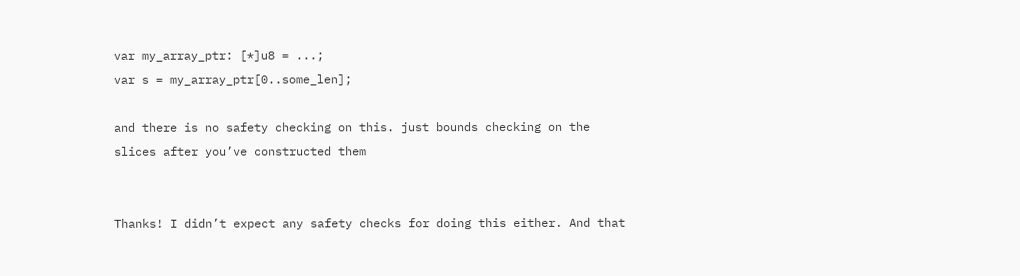var my_array_ptr: [*]u8 = ...;
var s = my_array_ptr[0..some_len];

and there is no safety checking on this. just bounds checking on the slices after you’ve constructed them


Thanks! I didn’t expect any safety checks for doing this either. And that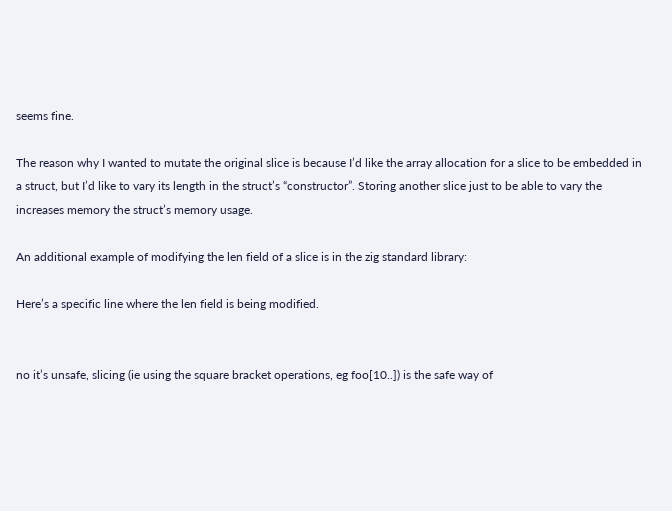seems fine.

The reason why I wanted to mutate the original slice is because I’d like the array allocation for a slice to be embedded in a struct, but I’d like to vary its length in the struct’s “constructor”. Storing another slice just to be able to vary the increases memory the struct’s memory usage.

An additional example of modifying the len field of a slice is in the zig standard library:

Here’s a specific line where the len field is being modified.


no it’s unsafe, slicing (ie using the square bracket operations, eg foo[10..]) is the safe way of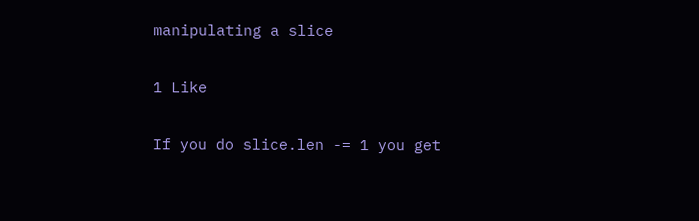manipulating a slice

1 Like

If you do slice.len -= 1 you get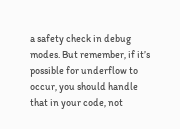a safety check in debug modes. But remember, if it’s possible for underflow to occur, you should handle that in your code, not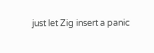just let Zig insert a panic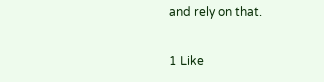and rely on that.

1 Like